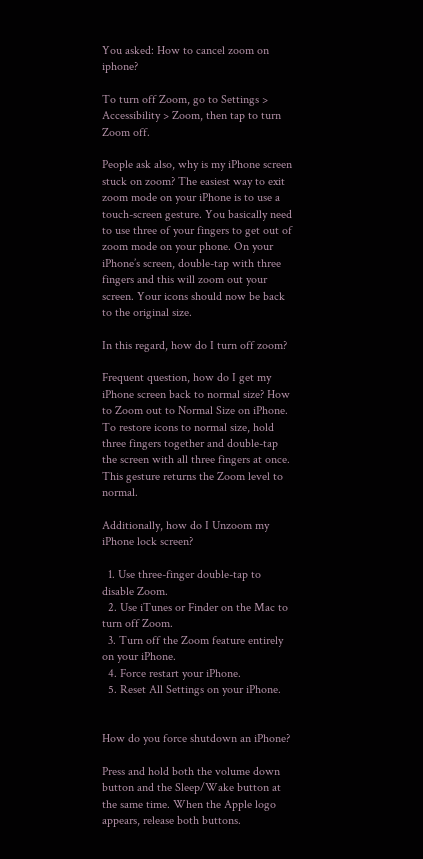You asked: How to cancel zoom on iphone?

To turn off Zoom, go to Settings > Accessibility > Zoom, then tap to turn Zoom off.

People ask also, why is my iPhone screen stuck on zoom? The easiest way to exit zoom mode on your iPhone is to use a touch-screen gesture. You basically need to use three of your fingers to get out of zoom mode on your phone. On your iPhone’s screen, double-tap with three fingers and this will zoom out your screen. Your icons should now be back to the original size.

In this regard, how do I turn off zoom?

Frequent question, how do I get my iPhone screen back to normal size? How to Zoom out to Normal Size on iPhone. To restore icons to normal size, hold three fingers together and double-tap the screen with all three fingers at once. This gesture returns the Zoom level to normal.

Additionally, how do I Unzoom my iPhone lock screen?

  1. Use three-finger double-tap to disable Zoom.
  2. Use iTunes or Finder on the Mac to turn off Zoom.
  3. Turn off the Zoom feature entirely on your iPhone.
  4. Force restart your iPhone.
  5. Reset All Settings on your iPhone.


How do you force shutdown an iPhone?

Press and hold both the volume down button and the Sleep/Wake button at the same time. When the Apple logo appears, release both buttons.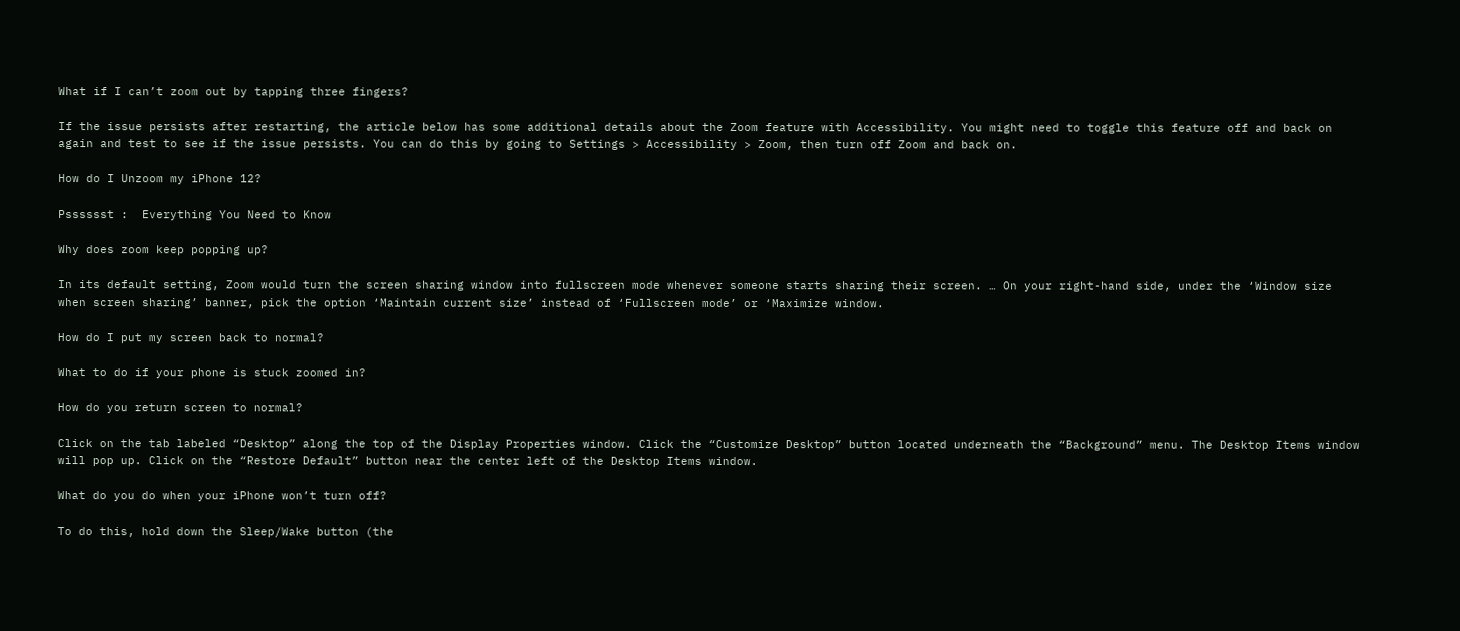What if I can’t zoom out by tapping three fingers?

If the issue persists after restarting, the article below has some additional details about the Zoom feature with Accessibility. You might need to toggle this feature off and back on again and test to see if the issue persists. You can do this by going to Settings > Accessibility > Zoom, then turn off Zoom and back on.

How do I Unzoom my iPhone 12?

Psssssst :  Everything You Need to Know

Why does zoom keep popping up?

In its default setting, Zoom would turn the screen sharing window into fullscreen mode whenever someone starts sharing their screen. … On your right-hand side, under the ‘Window size when screen sharing’ banner, pick the option ‘Maintain current size’ instead of ‘Fullscreen mode’ or ‘Maximize window.

How do I put my screen back to normal?

What to do if your phone is stuck zoomed in?

How do you return screen to normal?

Click on the tab labeled “Desktop” along the top of the Display Properties window. Click the “Customize Desktop” button located underneath the “Background” menu. The Desktop Items window will pop up. Click on the “Restore Default” button near the center left of the Desktop Items window.

What do you do when your iPhone won’t turn off?

To do this, hold down the Sleep/Wake button (the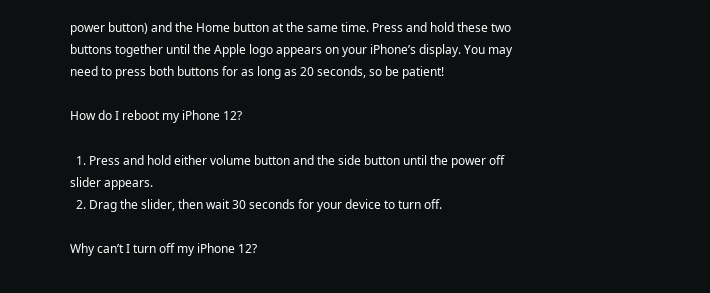power button) and the Home button at the same time. Press and hold these two buttons together until the Apple logo appears on your iPhone’s display. You may need to press both buttons for as long as 20 seconds, so be patient!

How do I reboot my iPhone 12?

  1. Press and hold either volume button and the side button until the power off slider appears.
  2. Drag the slider, then wait 30 seconds for your device to turn off.

Why can’t I turn off my iPhone 12?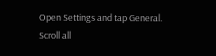Open Settings and tap General. Scroll all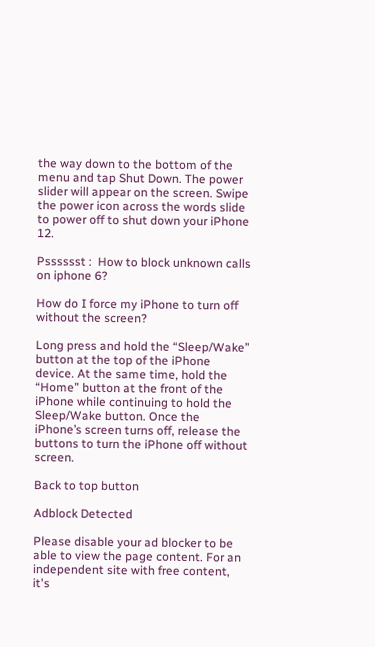the way down to the bottom of the menu and tap Shut Down. The power slider will appear on the screen. Swipe the power icon across the words slide to power off to shut down your iPhone 12.

Psssssst :  How to block unknown calls on iphone 6?

How do I force my iPhone to turn off without the screen?

Long press and hold the “Sleep/Wake” button at the top of the iPhone device. At the same time, hold the “Home” button at the front of the iPhone while continuing to hold the Sleep/Wake button. Once the iPhone’s screen turns off, release the buttons to turn the iPhone off without screen.

Back to top button

Adblock Detected

Please disable your ad blocker to be able to view the page content. For an independent site with free content, it's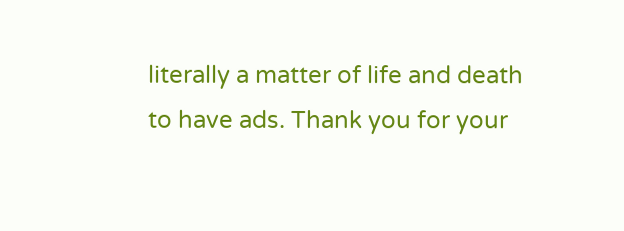literally a matter of life and death to have ads. Thank you for your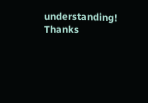understanding! Thanks